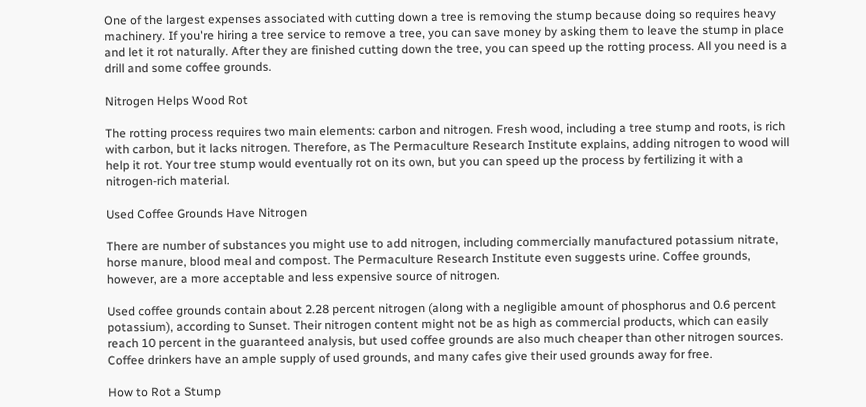One of the largest expenses associated with cutting down a tree is removing the stump because doing so requires heavy machinery. If you're hiring a tree service to remove a tree, you can save money by asking them to leave the stump in place and let it rot naturally. After they are finished cutting down the tree, you can speed up the rotting process. All you need is a drill and some coffee grounds.

Nitrogen Helps Wood Rot

The rotting process requires two main elements: carbon and nitrogen. Fresh wood, including a tree stump and roots, is rich with carbon, but it lacks nitrogen. Therefore, as The Permaculture Research Institute explains, adding nitrogen to wood will help it rot. Your tree stump would eventually rot on its own, but you can speed up the process by fertilizing it with a nitrogen-rich material.

Used Coffee Grounds Have Nitrogen

There are number of substances you might use to add nitrogen, including commercially manufactured potassium nitrate, horse manure, blood meal and compost. The Permaculture Research Institute even suggests urine. Coffee grounds, however, are a more acceptable and less expensive source of nitrogen.

Used coffee grounds contain about 2.28 percent nitrogen (along with a negligible amount of phosphorus and 0.6 percent potassium), according to Sunset. Their nitrogen content might not be as high as commercial products, which can easily reach 10 percent in the guaranteed analysis, but used coffee grounds are also much cheaper than other nitrogen sources. Coffee drinkers have an ample supply of used grounds, and many cafes give their used grounds away for free.

How to Rot a Stump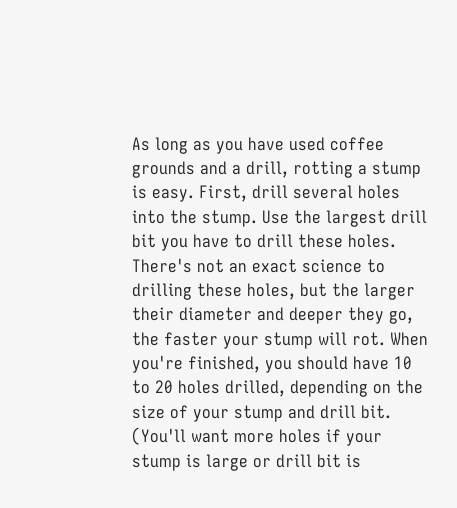As long as you have used coffee grounds and a drill, rotting a stump is easy. First, drill several holes into the stump. Use the largest drill bit you have to drill these holes. There's not an exact science to drilling these holes, but the larger their diameter and deeper they go, the faster your stump will rot. When you're finished, you should have 10 to 20 holes drilled, depending on the size of your stump and drill bit. (You'll want more holes if your stump is large or drill bit is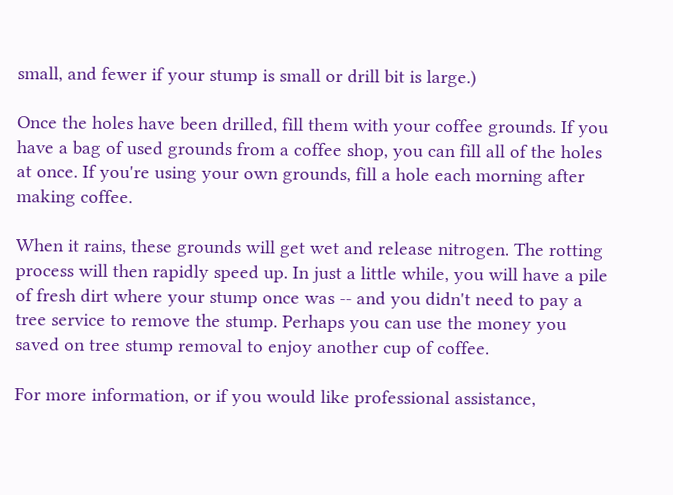small, and fewer if your stump is small or drill bit is large.)

Once the holes have been drilled, fill them with your coffee grounds. If you have a bag of used grounds from a coffee shop, you can fill all of the holes at once. If you're using your own grounds, fill a hole each morning after making coffee.

When it rains, these grounds will get wet and release nitrogen. The rotting process will then rapidly speed up. In just a little while, you will have a pile of fresh dirt where your stump once was -- and you didn't need to pay a tree service to remove the stump. Perhaps you can use the money you saved on tree stump removal to enjoy another cup of coffee.

For more information, or if you would like professional assistance,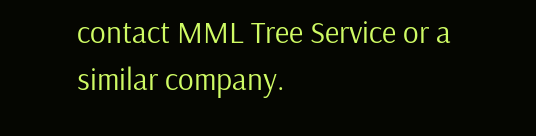contact MML Tree Service or a similar company.